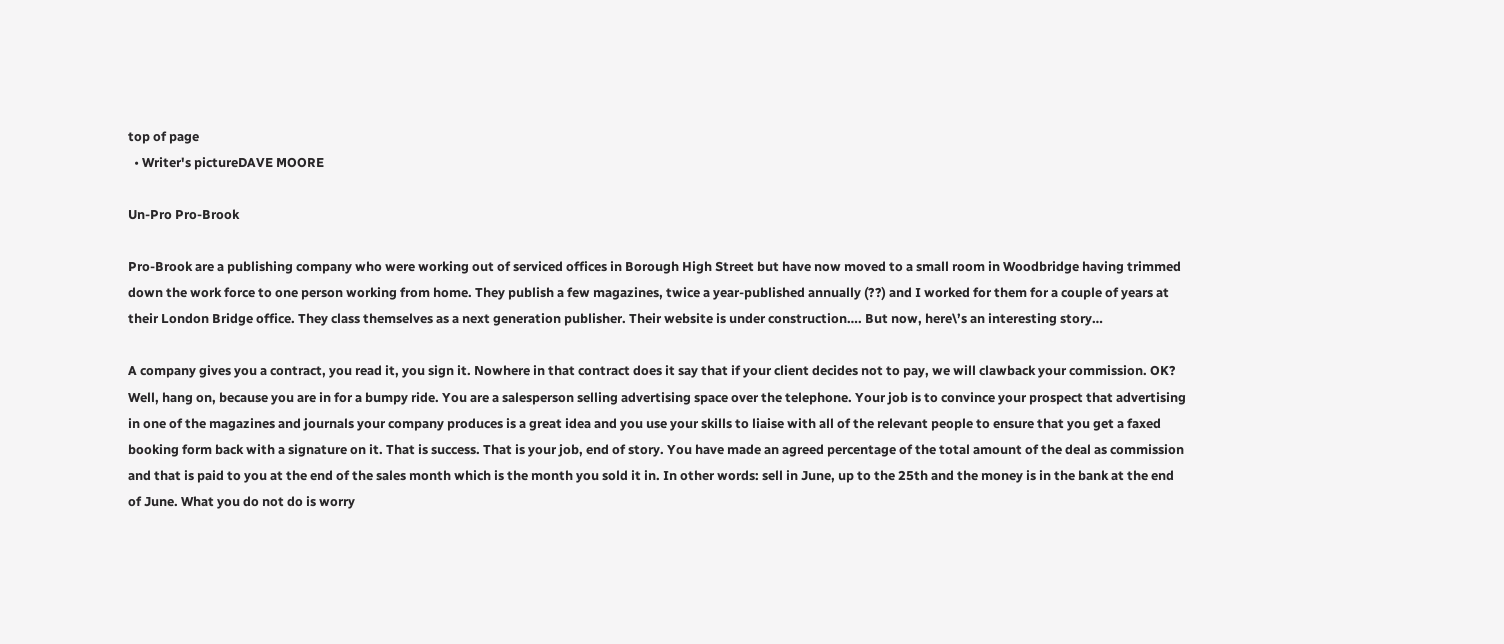top of page
  • Writer's pictureDAVE MOORE

Un-Pro Pro-Brook

Pro-Brook are a publishing company who were working out of serviced offices in Borough High Street but have now moved to a small room in Woodbridge having trimmed down the work force to one person working from home. They publish a few magazines, twice a year-published annually (??) and I worked for them for a couple of years at their London Bridge office. They class themselves as a next generation publisher. Their website is under construction…. But now, here\’s an interesting story…

A company gives you a contract, you read it, you sign it. Nowhere in that contract does it say that if your client decides not to pay, we will clawback your commission. OK? Well, hang on, because you are in for a bumpy ride. You are a salesperson selling advertising space over the telephone. Your job is to convince your prospect that advertising in one of the magazines and journals your company produces is a great idea and you use your skills to liaise with all of the relevant people to ensure that you get a faxed booking form back with a signature on it. That is success. That is your job, end of story. You have made an agreed percentage of the total amount of the deal as commission and that is paid to you at the end of the sales month which is the month you sold it in. In other words: sell in June, up to the 25th and the money is in the bank at the end of June. What you do not do is worry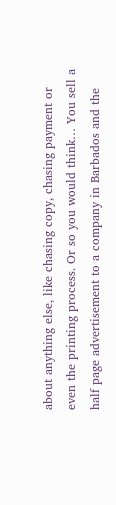about anything else, like chasing copy, chasing payment or even the printing process. Or so you would think… You sell a half page advertisement to a company in Barbados and the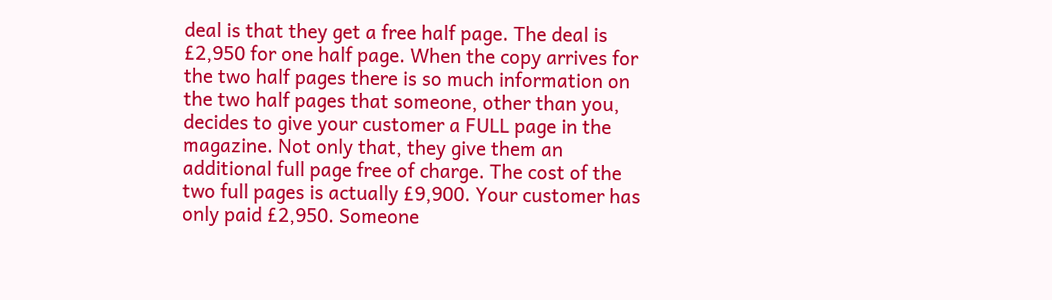deal is that they get a free half page. The deal is £2,950 for one half page. When the copy arrives for the two half pages there is so much information on the two half pages that someone, other than you, decides to give your customer a FULL page in the magazine. Not only that, they give them an additional full page free of charge. The cost of the two full pages is actually £9,900. Your customer has only paid £2,950. Someone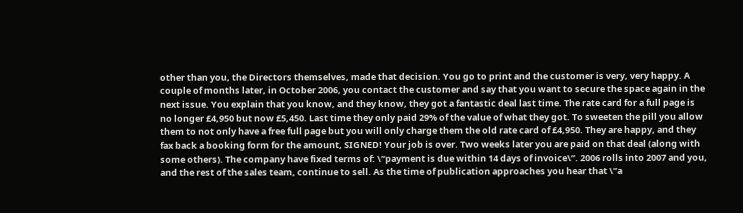other than you, the Directors themselves, made that decision. You go to print and the customer is very, very happy. A couple of months later, in October 2006, you contact the customer and say that you want to secure the space again in the next issue. You explain that you know, and they know, they got a fantastic deal last time. The rate card for a full page is no longer £4,950 but now £5,450. Last time they only paid 29% of the value of what they got. To sweeten the pill you allow them to not only have a free full page but you will only charge them the old rate card of £4,950. They are happy, and they fax back a booking form for the amount, SIGNED! Your job is over. Two weeks later you are paid on that deal (along with some others). The company have fixed terms of: \”payment is due within 14 days of invoice\”. 2006 rolls into 2007 and you, and the rest of the sales team, continue to sell. As the time of publication approaches you hear that \”a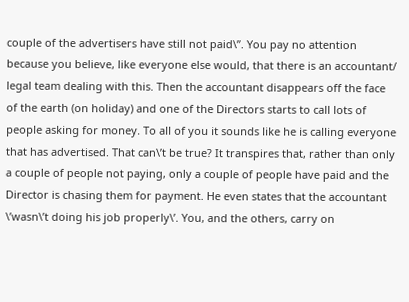couple of the advertisers have still not paid\”. You pay no attention because you believe, like everyone else would, that there is an accountant/ legal team dealing with this. Then the accountant disappears off the face of the earth (on holiday) and one of the Directors starts to call lots of people asking for money. To all of you it sounds like he is calling everyone that has advertised. That can\’t be true? It transpires that, rather than only a couple of people not paying, only a couple of people have paid and the Director is chasing them for payment. He even states that the accountant \’wasn\’t doing his job properly\’. You, and the others, carry on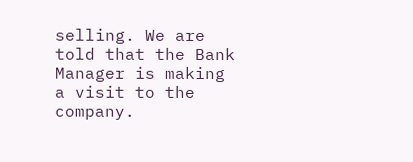selling. We are told that the Bank Manager is making a visit to the company.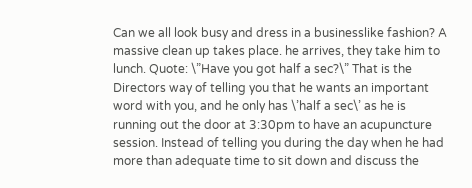Can we all look busy and dress in a businesslike fashion? A massive clean up takes place. he arrives, they take him to lunch. Quote: \”Have you got half a sec?\” That is the Directors way of telling you that he wants an important word with you, and he only has \’half a sec\’ as he is running out the door at 3:30pm to have an acupuncture session. Instead of telling you during the day when he had more than adequate time to sit down and discuss the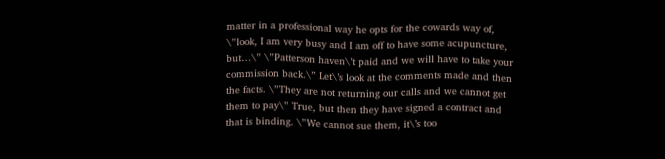matter in a professional way he opts for the cowards way of, \”look, I am very busy and I am off to have some acupuncture, but…\” \”Patterson haven\’t paid and we will have to take your commission back.\” Let\’s look at the comments made and then the facts. \”They are not returning our calls and we cannot get them to pay\” True, but then they have signed a contract and that is binding. \”We cannot sue them, it\’s too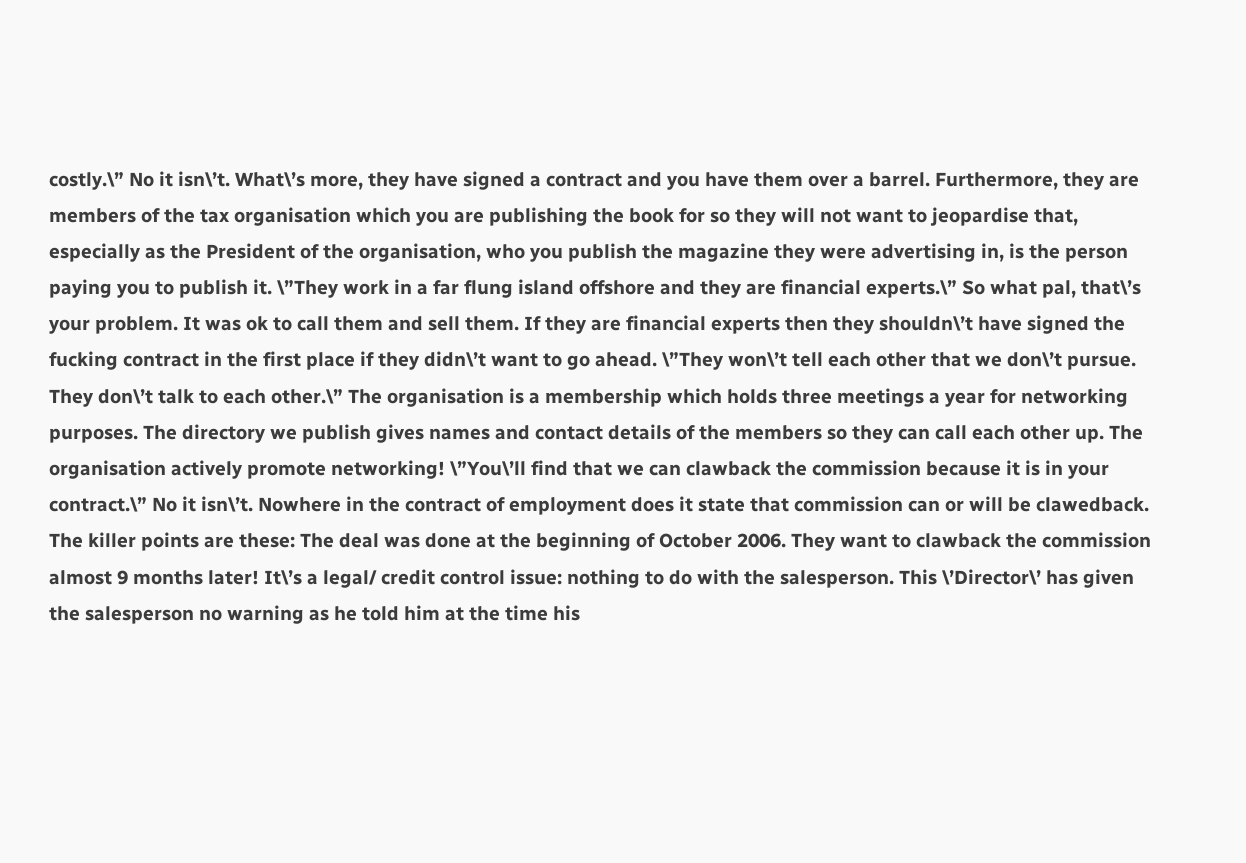costly.\” No it isn\’t. What\’s more, they have signed a contract and you have them over a barrel. Furthermore, they are members of the tax organisation which you are publishing the book for so they will not want to jeopardise that, especially as the President of the organisation, who you publish the magazine they were advertising in, is the person paying you to publish it. \”They work in a far flung island offshore and they are financial experts.\” So what pal, that\’s your problem. It was ok to call them and sell them. If they are financial experts then they shouldn\’t have signed the fucking contract in the first place if they didn\’t want to go ahead. \”They won\’t tell each other that we don\’t pursue. They don\’t talk to each other.\” The organisation is a membership which holds three meetings a year for networking purposes. The directory we publish gives names and contact details of the members so they can call each other up. The organisation actively promote networking! \”You\’ll find that we can clawback the commission because it is in your contract.\” No it isn\’t. Nowhere in the contract of employment does it state that commission can or will be clawedback. The killer points are these: The deal was done at the beginning of October 2006. They want to clawback the commission almost 9 months later! It\’s a legal/ credit control issue: nothing to do with the salesperson. This \’Director\’ has given the salesperson no warning as he told him at the time his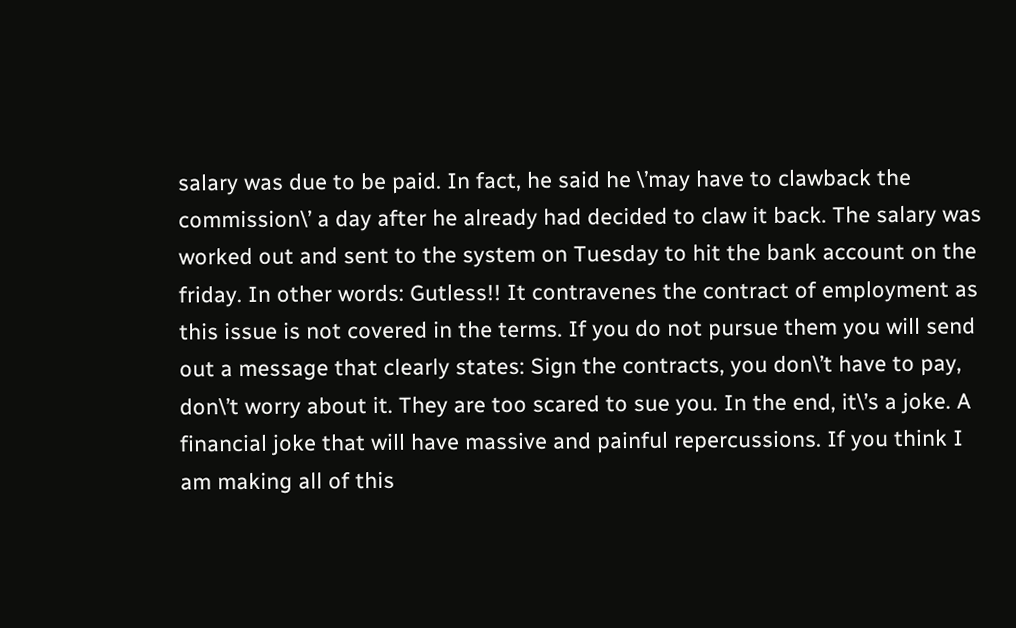salary was due to be paid. In fact, he said he \’may have to clawback the commission\’ a day after he already had decided to claw it back. The salary was worked out and sent to the system on Tuesday to hit the bank account on the friday. In other words: Gutless!! It contravenes the contract of employment as this issue is not covered in the terms. If you do not pursue them you will send out a message that clearly states: Sign the contracts, you don\’t have to pay, don\’t worry about it. They are too scared to sue you. In the end, it\’s a joke. A financial joke that will have massive and painful repercussions. If you think I am making all of this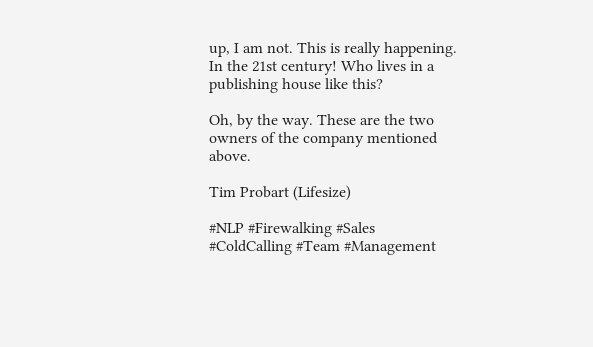up, I am not. This is really happening. In the 21st century! Who lives in a publishing house like this?

Oh, by the way. These are the two owners of the company mentioned above.

Tim Probart (Lifesize)

#NLP #Firewalking #Sales #ColdCalling #Team #Management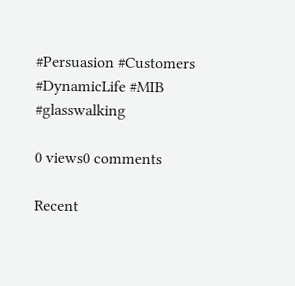#Persuasion #Customers #DynamicLife #MIB #glasswalking

0 views0 comments

Recent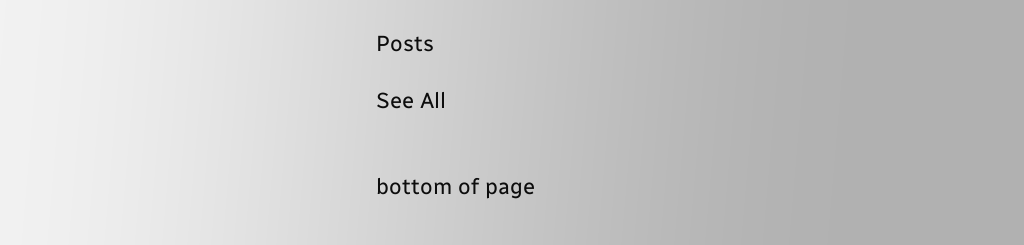Posts

See All


bottom of page